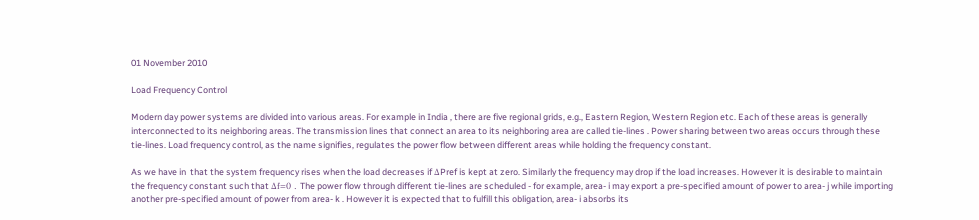01 November 2010

Load Frequency Control

Modern day power systems are divided into various areas. For example in India , there are five regional grids, e.g., Eastern Region, Western Region etc. Each of these areas is generally interconnected to its neighboring areas. The transmission lines that connect an area to its neighboring area are called tie-lines . Power sharing between two areas occurs through these tie-lines. Load frequency control, as the name signifies, regulates the power flow between different areas while holding the frequency constant.

As we have in  that the system frequency rises when the load decreases if ΔPref is kept at zero. Similarly the frequency may drop if the load increases. However it is desirable to maintain the frequency constant such that Δf=0 . The power flow through different tie-lines are scheduled - for example, area- i may export a pre-specified amount of power to area- j while importing another pre-specified amount of power from area- k . However it is expected that to fulfill this obligation, area- i absorbs its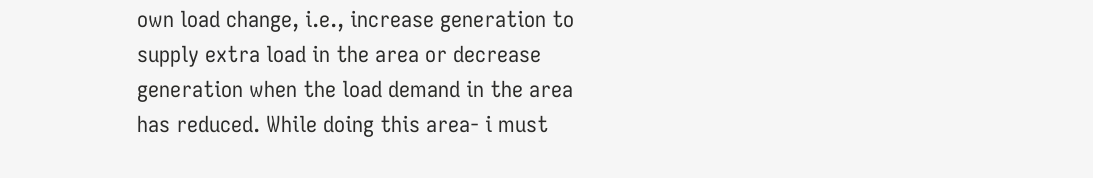own load change, i.e., increase generation to supply extra load in the area or decrease generation when the load demand in the area has reduced. While doing this area- i must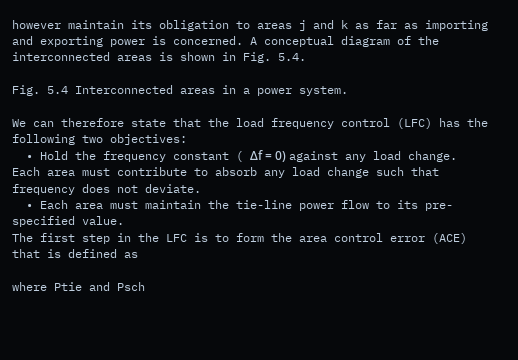however maintain its obligation to areas j and k as far as importing and exporting power is concerned. A conceptual diagram of the interconnected areas is shown in Fig. 5.4.

Fig. 5.4 Interconnected areas in a power system.

We can therefore state that the load frequency control (LFC) has the following two objectives:
  • Hold the frequency constant ( Δf = 0) against any load change. Each area must contribute to absorb any load change such that frequency does not deviate.
  • Each area must maintain the tie-line power flow to its pre-specified value.
The first step in the LFC is to form the area control error (ACE) that is defined as

where Ptie and Psch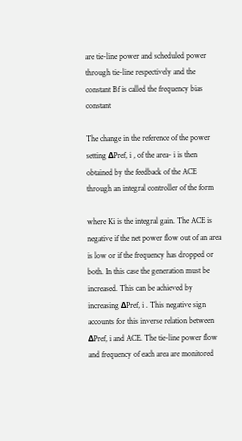are tie-line power and scheduled power through tie-line respectively and the constant Bf is called the frequency bias constant

The change in the reference of the power setting ΔPref, i , of the area- i is then obtained by the feedback of the ACE through an integral controller of the form

where Ki is the integral gain. The ACE is negative if the net power flow out of an area is low or if the frequency has dropped or both. In this case the generation must be increased. This can be achieved by increasing ΔPref, i . This negative sign accounts for this inverse relation between ΔPref, i and ACE. The tie-line power flow and frequency of each area are monitored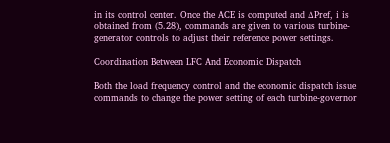in its control center. Once the ACE is computed and ΔPref, i is obtained from (5.28), commands are given to various turbine-generator controls to adjust their reference power settings.

Coordination Between LFC And Economic Dispatch

Both the load frequency control and the economic dispatch issue commands to change the power setting of each turbine-governor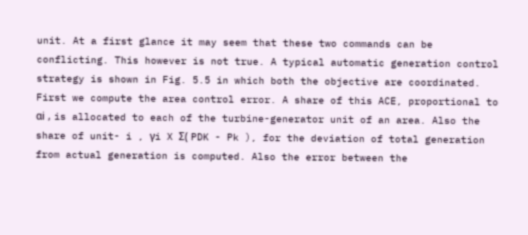unit. At a first glance it may seem that these two commands can be conflicting. This however is not true. A typical automatic generation control strategy is shown in Fig. 5.5 in which both the objective are coordinated. First we compute the area control error. A share of this ACE, proportional to αi , is allocated to each of the turbine-generator unit of an area. Also the share of unit- i , γi X Σ( PDK - Pk ), for the deviation of total generation from actual generation is computed. Also the error between the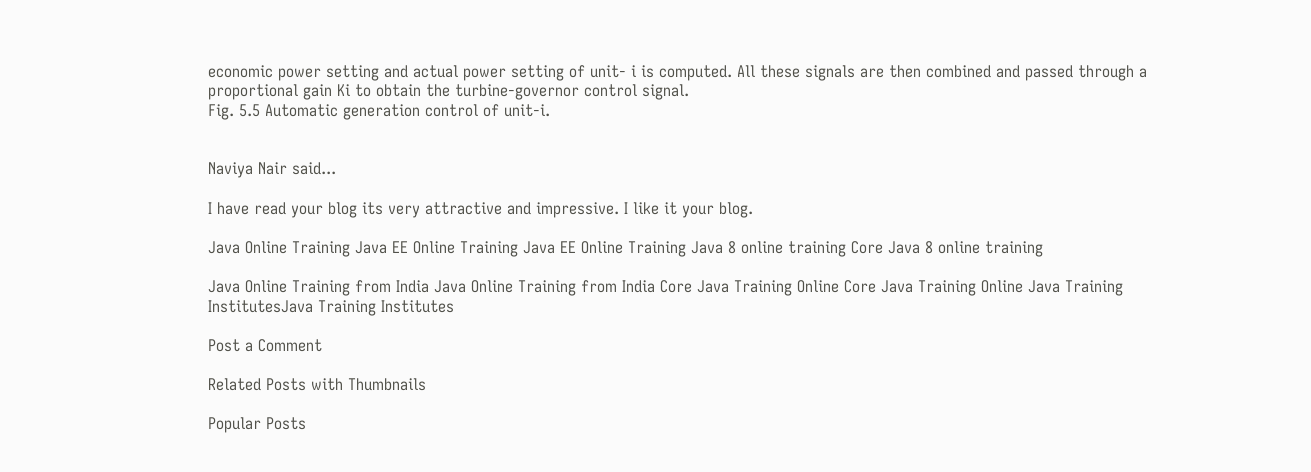economic power setting and actual power setting of unit- i is computed. All these signals are then combined and passed through a proportional gain Ki to obtain the turbine-governor control signal.
Fig. 5.5 Automatic generation control of unit-i.


Naviya Nair said...

I have read your blog its very attractive and impressive. I like it your blog.

Java Online Training Java EE Online Training Java EE Online Training Java 8 online training Core Java 8 online training

Java Online Training from India Java Online Training from India Core Java Training Online Core Java Training Online Java Training InstitutesJava Training Institutes

Post a Comment

Related Posts with Thumbnails

Popular Posts